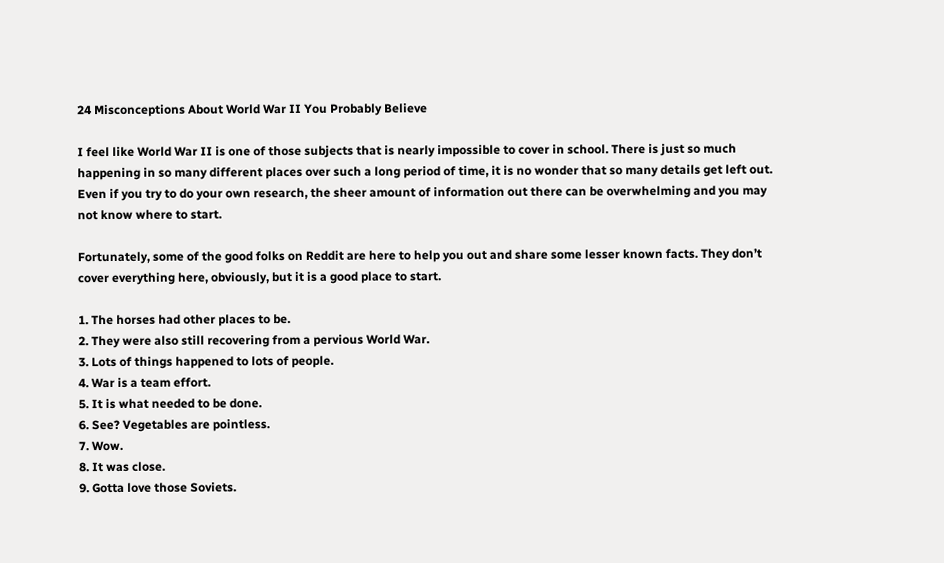24 Misconceptions About World War II You Probably Believe

I feel like World War II is one of those subjects that is nearly impossible to cover in school. There is just so much happening in so many different places over such a long period of time, it is no wonder that so many details get left out. Even if you try to do your own research, the sheer amount of information out there can be overwhelming and you may not know where to start.

Fortunately, some of the good folks on Reddit are here to help you out and share some lesser known facts. They don’t cover everything here, obviously, but it is a good place to start.

1. The horses had other places to be.
2. They were also still recovering from a pervious World War.
3. Lots of things happened to lots of people.
4. War is a team effort.
5. It is what needed to be done.
6. See? Vegetables are pointless.
7. Wow.
8. It was close.
9. Gotta love those Soviets.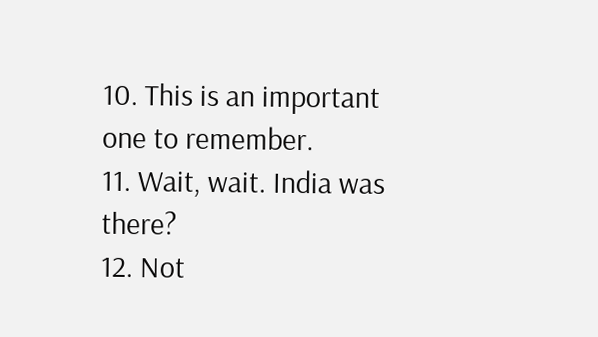10. This is an important one to remember.
11. Wait, wait. India was there?
12. Not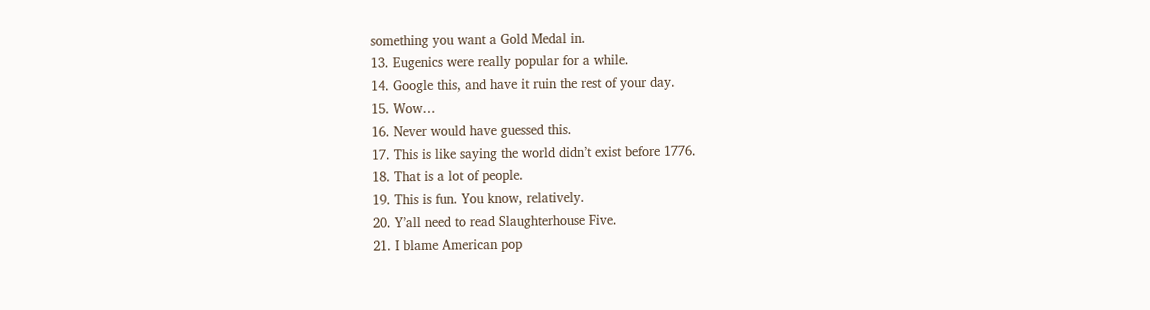something you want a Gold Medal in.
13. Eugenics were really popular for a while.
14. Google this, and have it ruin the rest of your day.
15. Wow…
16. Never would have guessed this.
17. This is like saying the world didn’t exist before 1776.
18. That is a lot of people.
19. This is fun. You know, relatively.
20. Y’all need to read Slaughterhouse Five.
21. I blame American pop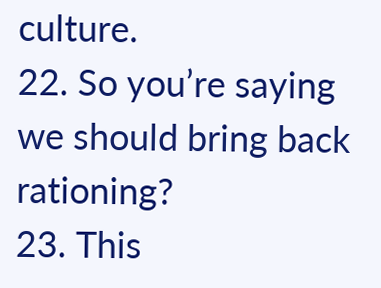culture.
22. So you’re saying we should bring back rationing?
23. This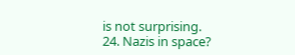is not surprising.
24. Nazis in space?